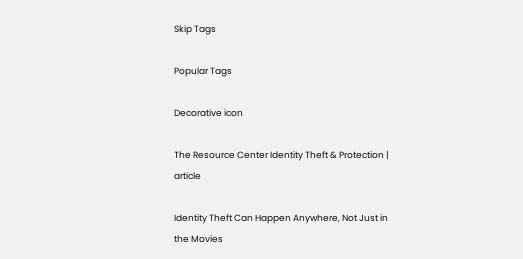Skip Tags

Popular Tags

Decorative icon

The Resource Center Identity Theft & Protection | article

Identity Theft Can Happen Anywhere, Not Just in the Movies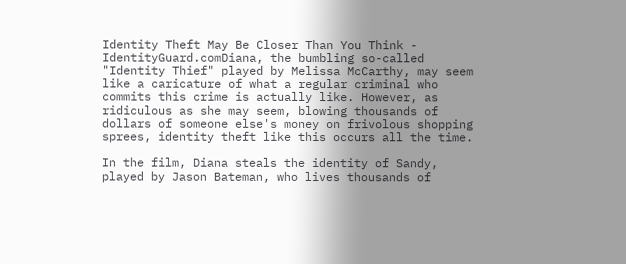Identity Theft May Be Closer Than You Think - IdentityGuard.comDiana, the bumbling so-called "Identity Thief" played by Melissa McCarthy, may seem like a caricature of what a regular criminal who commits this crime is actually like. However, as ridiculous as she may seem, blowing thousands of dollars of someone else's money on frivolous shopping sprees, identity theft like this occurs all the time.

In the film, Diana steals the identity of Sandy, played by Jason Bateman, who lives thousands of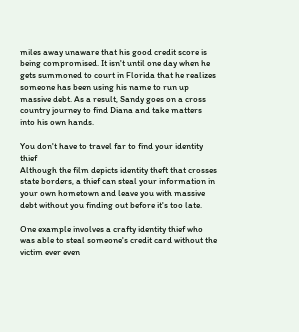miles away unaware that his good credit score is being compromised. It isn't until one day when he gets summoned to court in Florida that he realizes someone has been using his name to run up massive debt. As a result, Sandy goes on a cross country journey to find Diana and take matters into his own hands.

You don't have to travel far to find your identity thief
Although the film depicts identity theft that crosses state borders, a thief can steal your information in your own hometown and leave you with massive debt without you finding out before it's too late.

One example involves a crafty identity thief who was able to steal someone's credit card without the victim ever even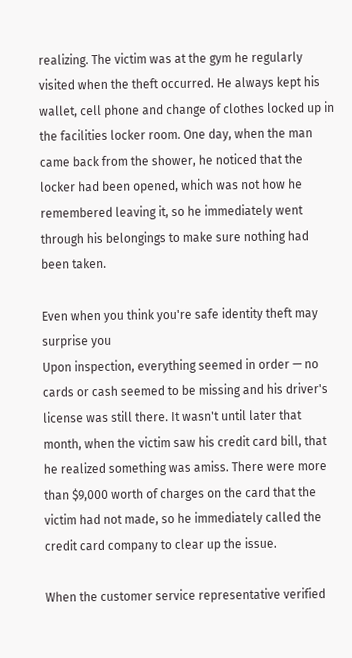realizing. The victim was at the gym he regularly visited when the theft occurred. He always kept his wallet, cell phone and change of clothes locked up in the facilities locker room. One day, when the man came back from the shower, he noticed that the locker had been opened, which was not how he remembered leaving it, so he immediately went through his belongings to make sure nothing had been taken.

Even when you think you're safe identity theft may surprise you
Upon inspection, everything seemed in order — no cards or cash seemed to be missing and his driver's license was still there. It wasn't until later that month, when the victim saw his credit card bill, that he realized something was amiss. There were more than $9,000 worth of charges on the card that the victim had not made, so he immediately called the credit card company to clear up the issue.

When the customer service representative verified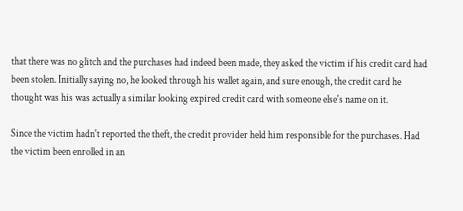that there was no glitch and the purchases had indeed been made, they asked the victim if his credit card had been stolen. Initially saying no, he looked through his wallet again, and sure enough, the credit card he thought was his was actually a similar looking expired credit card with someone else's name on it.

Since the victim hadn't reported the theft, the credit provider held him responsible for the purchases. Had the victim been enrolled in an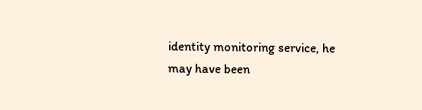identity monitoring service, he may have been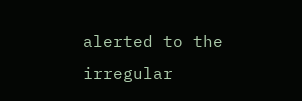alerted to the irregular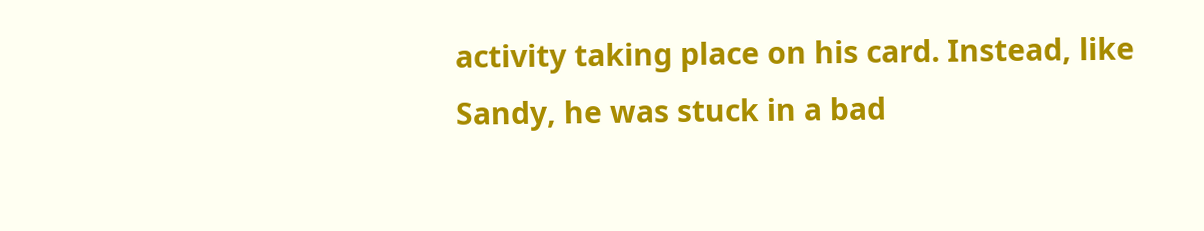activity taking place on his card. Instead, like Sandy, he was stuck in a bad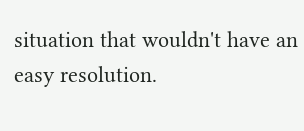situation that wouldn't have an easy resolution.